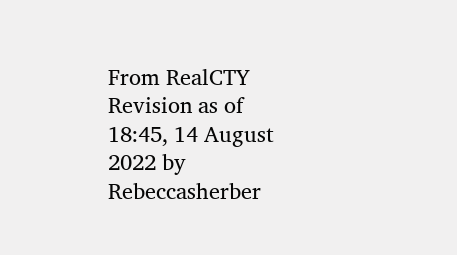From RealCTY
Revision as of 18:45, 14 August 2022 by Rebeccasherber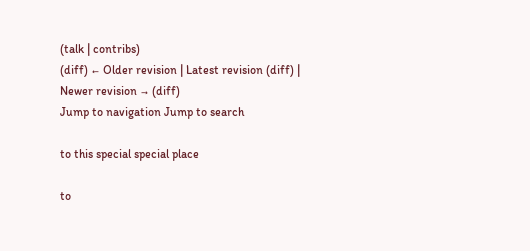(talk | contribs)
(diff) ← Older revision | Latest revision (diff) | Newer revision → (diff)
Jump to navigation Jump to search

to this special special place

to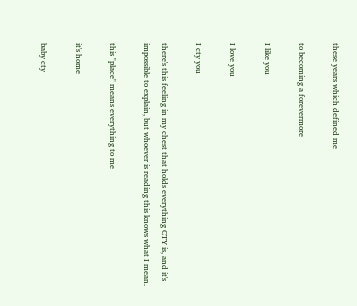these years which defined me

to becoming a forevermore

I like you

I love you

I cty you

there's this feeling in my chest that holds everything CTY is, and it's impossible to explain, but whoever is reading this knows what I mean.

this "place" means everything to me

it's home

baby cty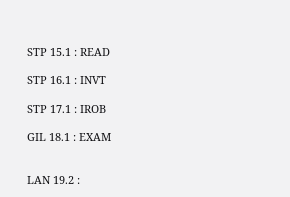STP 15.1 : READ

STP 16.1 : INVT

STP 17.1 : IROB

GIL 18.1 : EXAM


LAN 19.2 :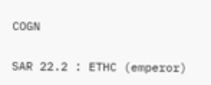COGN

SAR 22.2 : ETHC (emperor)